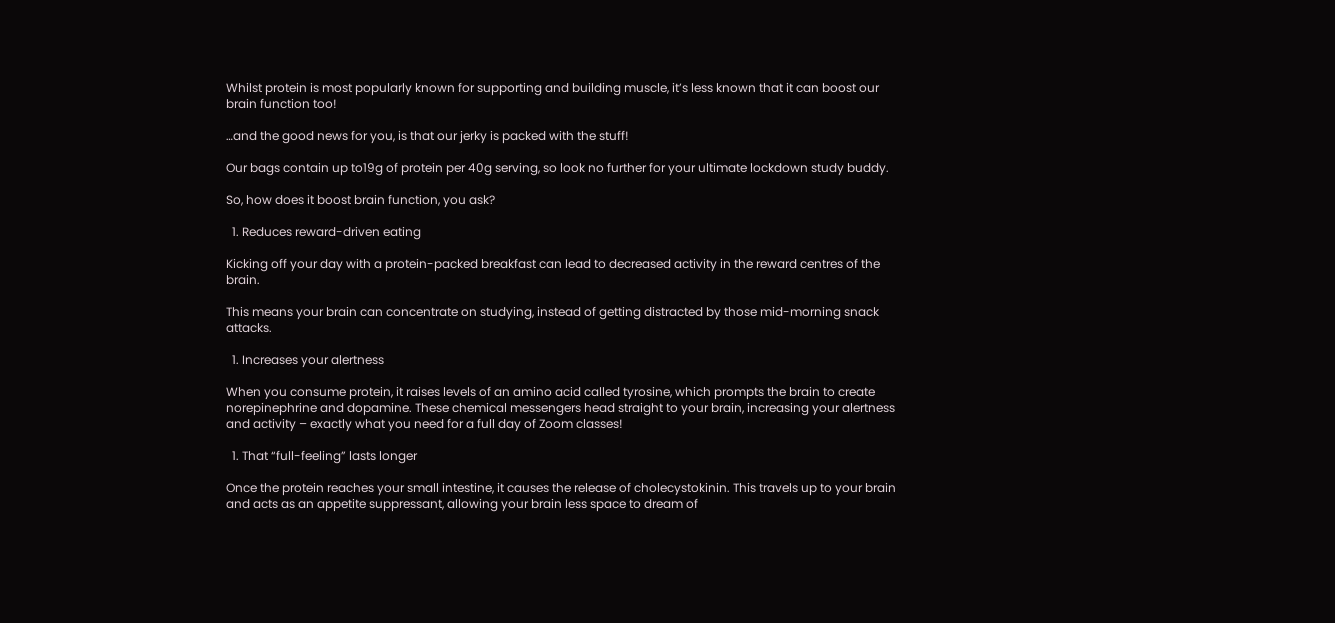Whilst protein is most popularly known for supporting and building muscle, it’s less known that it can boost our brain function too!

…and the good news for you, is that our jerky is packed with the stuff!

Our bags contain up to19g of protein per 40g serving, so look no further for your ultimate lockdown study buddy.

So, how does it boost brain function, you ask?

  1. Reduces reward-driven eating

Kicking off your day with a protein-packed breakfast can lead to decreased activity in the reward centres of the brain.

This means your brain can concentrate on studying, instead of getting distracted by those mid-morning snack attacks.

  1. Increases your alertness

When you consume protein, it raises levels of an amino acid called tyrosine, which prompts the brain to create norepinephrine and dopamine. These chemical messengers head straight to your brain, increasing your alertness and activity – exactly what you need for a full day of Zoom classes!

  1. That “full-feeling” lasts longer

Once the protein reaches your small intestine, it causes the release of cholecystokinin. This travels up to your brain and acts as an appetite suppressant, allowing your brain less space to dream of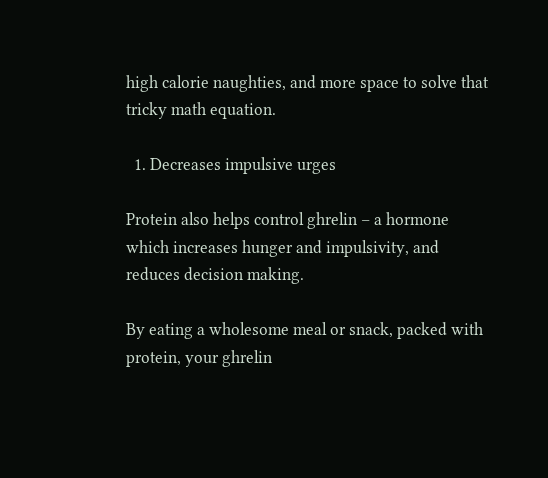high calorie naughties, and more space to solve that tricky math equation.

  1. Decreases impulsive urges

Protein also helps control ghrelin – a hormone which increases hunger and impulsivity, and reduces decision making.

By eating a wholesome meal or snack, packed with protein, your ghrelin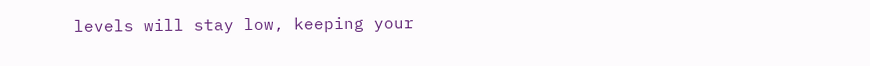levels will stay low, keeping your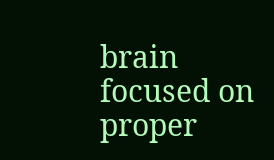brain focused on proper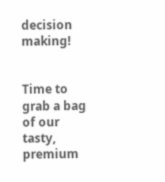decision making!


Time to grab a bag of our tasty, premium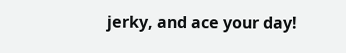jerky, and ace your day!